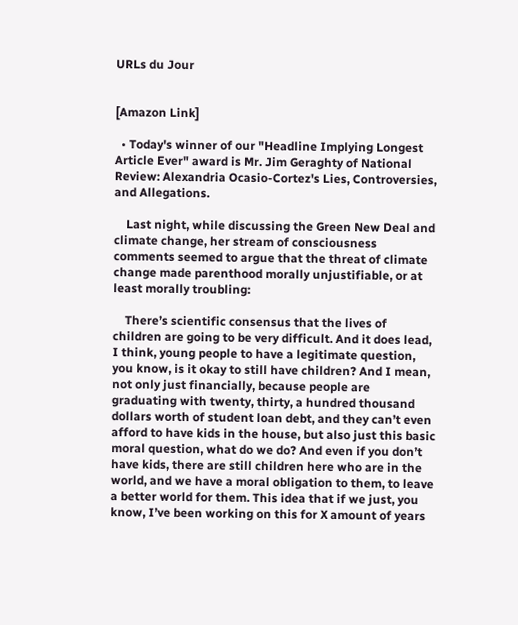URLs du Jour


[Amazon Link]

  • Today's winner of our "Headline Implying Longest Article Ever" award is Mr. Jim Geraghty of National Review: Alexandria Ocasio-Cortez's Lies, Controversies, and Allegations.

    Last night, while discussing the Green New Deal and climate change, her stream of consciousness comments seemed to argue that the threat of climate change made parenthood morally unjustifiable, or at least morally troubling:

    There’s scientific consensus that the lives of children are going to be very difficult. And it does lead, I think, young people to have a legitimate question, you know, is it okay to still have children? And I mean, not only just financially, because people are graduating with twenty, thirty, a hundred thousand dollars worth of student loan debt, and they can’t even afford to have kids in the house, but also just this basic moral question, what do we do? And even if you don’t have kids, there are still children here who are in the world, and we have a moral obligation to them, to leave a better world for them. This idea that if we just, you know, I’ve been working on this for X amount of years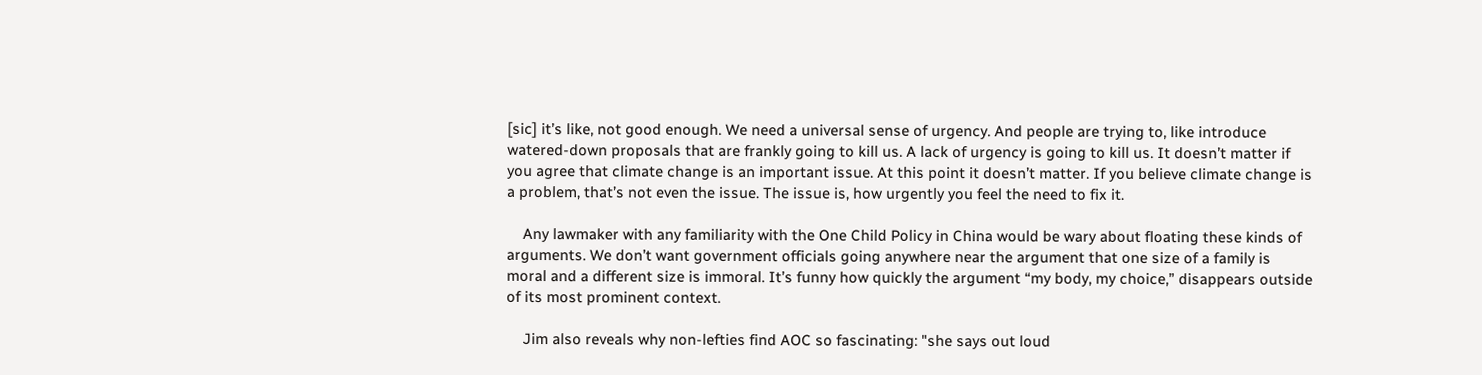[sic] it’s like, not good enough. We need a universal sense of urgency. And people are trying to, like introduce watered-down proposals that are frankly going to kill us. A lack of urgency is going to kill us. It doesn’t matter if you agree that climate change is an important issue. At this point it doesn’t matter. If you believe climate change is a problem, that’s not even the issue. The issue is, how urgently you feel the need to fix it.

    Any lawmaker with any familiarity with the One Child Policy in China would be wary about floating these kinds of arguments. We don’t want government officials going anywhere near the argument that one size of a family is moral and a different size is immoral. It’s funny how quickly the argument “my body, my choice,” disappears outside of its most prominent context.

    Jim also reveals why non-lefties find AOC so fascinating: "she says out loud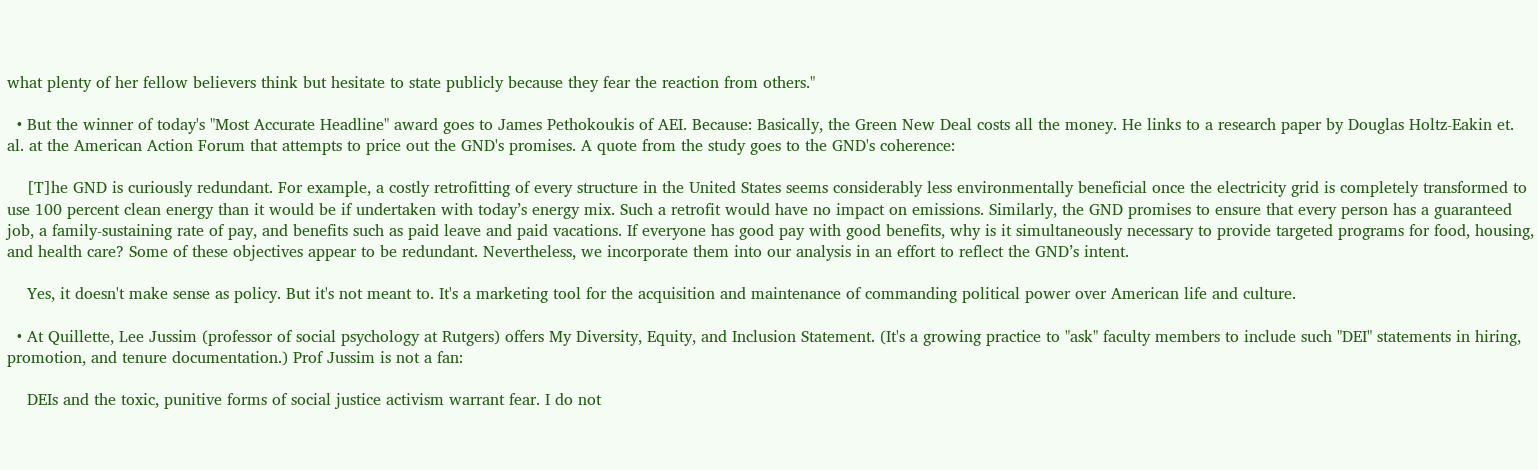what plenty of her fellow believers think but hesitate to state publicly because they fear the reaction from others."

  • But the winner of today's "Most Accurate Headline" award goes to James Pethokoukis of AEI. Because: Basically, the Green New Deal costs all the money. He links to a research paper by Douglas Holtz-Eakin et. al. at the American Action Forum that attempts to price out the GND's promises. A quote from the study goes to the GND's coherence:

    [T]he GND is curiously redundant. For example, a costly retrofitting of every structure in the United States seems considerably less environmentally beneficial once the electricity grid is completely transformed to use 100 percent clean energy than it would be if undertaken with today’s energy mix. Such a retrofit would have no impact on emissions. Similarly, the GND promises to ensure that every person has a guaranteed job, a family-sustaining rate of pay, and benefits such as paid leave and paid vacations. If everyone has good pay with good benefits, why is it simultaneously necessary to provide targeted programs for food, housing, and health care? Some of these objectives appear to be redundant. Nevertheless, we incorporate them into our analysis in an effort to reflect the GND’s intent.

    Yes, it doesn't make sense as policy. But it's not meant to. It's a marketing tool for the acquisition and maintenance of commanding political power over American life and culture.

  • At Quillette, Lee Jussim (professor of social psychology at Rutgers) offers My Diversity, Equity, and Inclusion Statement. (It's a growing practice to "ask" faculty members to include such "DEI" statements in hiring, promotion, and tenure documentation.) Prof Jussim is not a fan:

    DEIs and the toxic, punitive forms of social justice activism warrant fear. I do not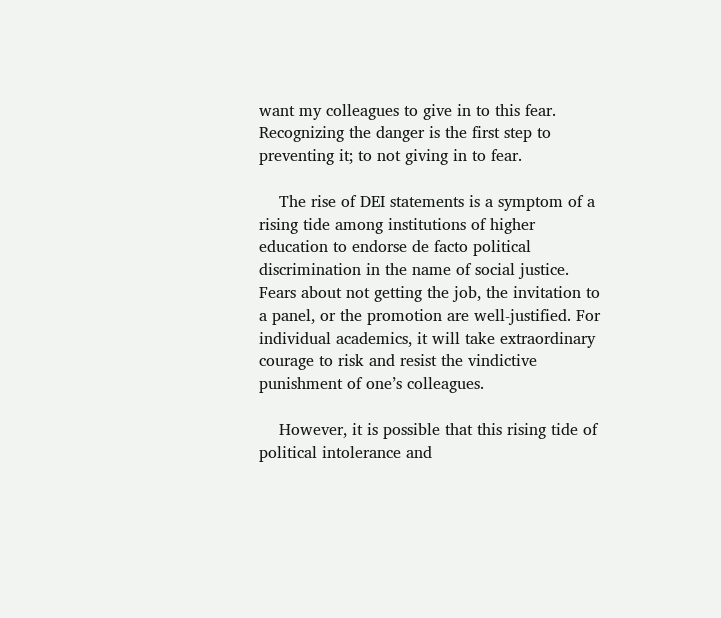want my colleagues to give in to this fear. Recognizing the danger is the first step to preventing it; to not giving in to fear.

    The rise of DEI statements is a symptom of a rising tide among institutions of higher education to endorse de facto political discrimination in the name of social justice. Fears about not getting the job, the invitation to a panel, or the promotion are well-justified. For individual academics, it will take extraordinary courage to risk and resist the vindictive punishment of one’s colleagues.

    However, it is possible that this rising tide of political intolerance and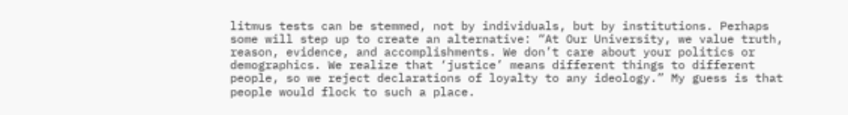litmus tests can be stemmed, not by individuals, but by institutions. Perhaps some will step up to create an alternative: “At Our University, we value truth, reason, evidence, and accomplishments. We don’t care about your politics or demographics. We realize that ‘justice’ means different things to different people, so we reject declarations of loyalty to any ideology.” My guess is that people would flock to such a place.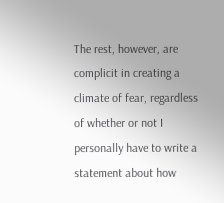The rest, however, are complicit in creating a climate of fear, regardless of whether or not I personally have to write a statement about how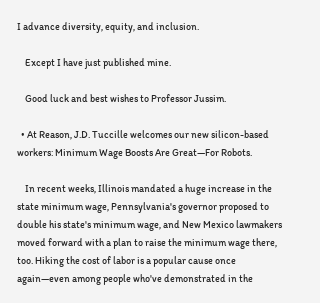I advance diversity, equity, and inclusion.

    Except I have just published mine.

    Good luck and best wishes to Professor Jussim.

  • At Reason, J.D. Tuccille welcomes our new silicon-based workers: Minimum Wage Boosts Are Great—For Robots.

    In recent weeks, Illinois mandated a huge increase in the state minimum wage, Pennsylvania's governor proposed to double his state's minimum wage, and New Mexico lawmakers moved forward with a plan to raise the minimum wage there, too. Hiking the cost of labor is a popular cause once again—even among people who've demonstrated in the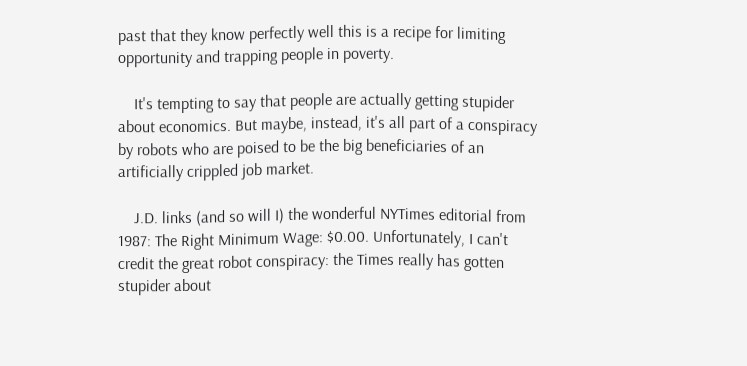past that they know perfectly well this is a recipe for limiting opportunity and trapping people in poverty.

    It's tempting to say that people are actually getting stupider about economics. But maybe, instead, it's all part of a conspiracy by robots who are poised to be the big beneficiaries of an artificially crippled job market.

    J.D. links (and so will I) the wonderful NYTimes editorial from 1987: The Right Minimum Wage: $0.00. Unfortunately, I can't credit the great robot conspiracy: the Times really has gotten stupider about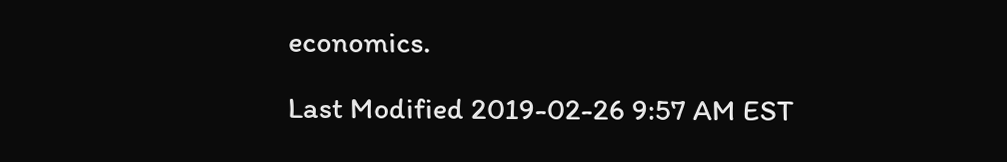economics.

Last Modified 2019-02-26 9:57 AM EST